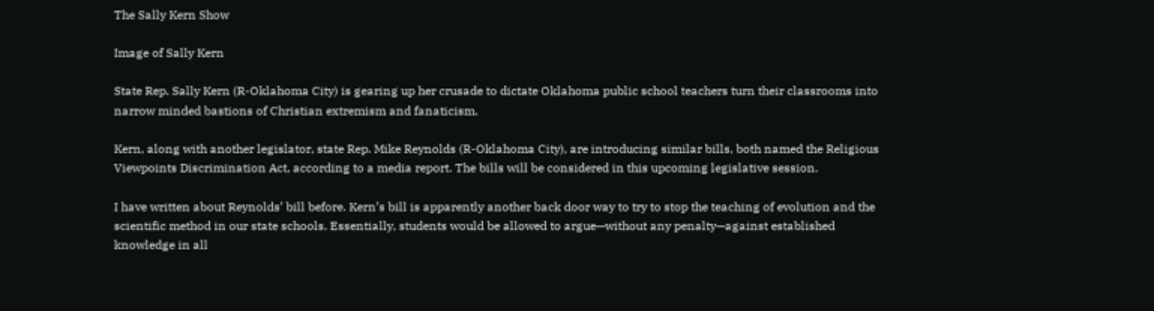The Sally Kern Show

Image of Sally Kern

State Rep. Sally Kern (R-Oklahoma City) is gearing up her crusade to dictate Oklahoma public school teachers turn their classrooms into narrow minded bastions of Christian extremism and fanaticism.

Kern, along with another legislator, state Rep. Mike Reynolds (R-Oklahoma City), are introducing similar bills, both named the Religious Viewpoints Discrimination Act, according to a media report. The bills will be considered in this upcoming legislative session.

I have written about Reynolds’ bill before. Kern’s bill is apparently another back door way to try to stop the teaching of evolution and the scientific method in our state schools. Essentially, students would be allowed to argue—without any penalty—against established knowledge in all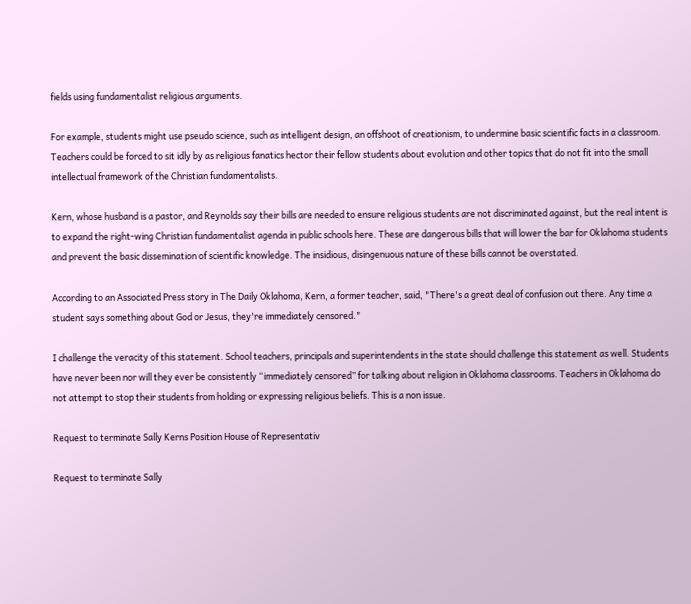fields using fundamentalist religious arguments.

For example, students might use pseudo science, such as intelligent design, an offshoot of creationism, to undermine basic scientific facts in a classroom. Teachers could be forced to sit idly by as religious fanatics hector their fellow students about evolution and other topics that do not fit into the small intellectual framework of the Christian fundamentalists.

Kern, whose husband is a pastor, and Reynolds say their bills are needed to ensure religious students are not discriminated against, but the real intent is to expand the right-wing Christian fundamentalist agenda in public schools here. These are dangerous bills that will lower the bar for Oklahoma students and prevent the basic dissemination of scientific knowledge. The insidious, disingenuous nature of these bills cannot be overstated.

According to an Associated Press story in The Daily Oklahoma, Kern, a former teacher, said, "There's a great deal of confusion out there. Any time a student says something about God or Jesus, they're immediately censored."

I challenge the veracity of this statement. School teachers, principals and superintendents in the state should challenge this statement as well. Students have never been nor will they ever be consistently “immediately censored” for talking about religion in Oklahoma classrooms. Teachers in Oklahoma do not attempt to stop their students from holding or expressing religious beliefs. This is a non issue.

Request to terminate Sally Kerns Position House of Representativ

Request to terminate Sally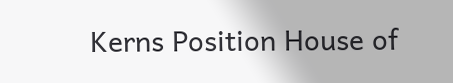Kerns Position House of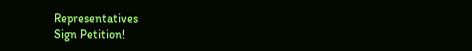Representatives
Sign Petition!